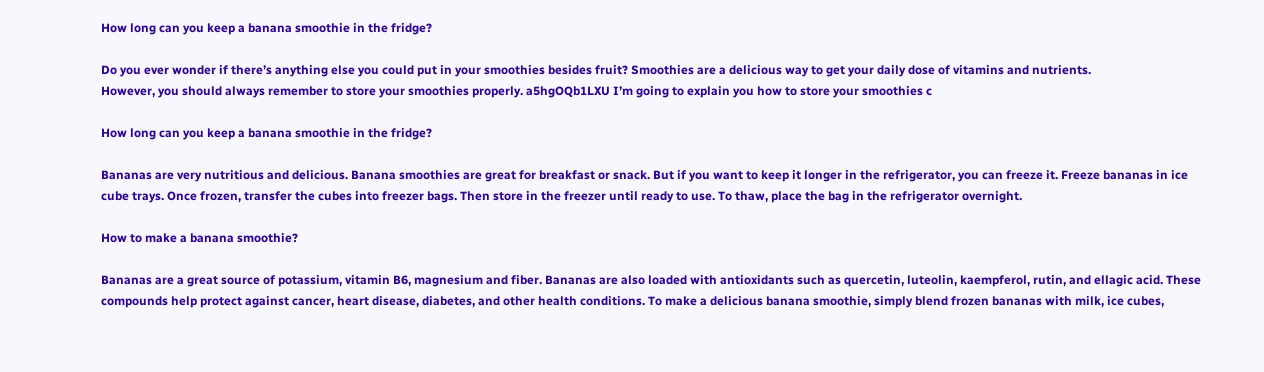How long can you keep a banana smoothie in the fridge?

Do you ever wonder if there’s anything else you could put in your smoothies besides fruit? Smoothies are a delicious way to get your daily dose of vitamins and nutrients.
However, you should always remember to store your smoothies properly. a5hgOQb1LXU I’m going to explain you how to store your smoothies c

How long can you keep a banana smoothie in the fridge?

Bananas are very nutritious and delicious. Banana smoothies are great for breakfast or snack. But if you want to keep it longer in the refrigerator, you can freeze it. Freeze bananas in ice cube trays. Once frozen, transfer the cubes into freezer bags. Then store in the freezer until ready to use. To thaw, place the bag in the refrigerator overnight.

How to make a banana smoothie?

Bananas are a great source of potassium, vitamin B6, magnesium and fiber. Bananas are also loaded with antioxidants such as quercetin, luteolin, kaempferol, rutin, and ellagic acid. These compounds help protect against cancer, heart disease, diabetes, and other health conditions. To make a delicious banana smoothie, simply blend frozen bananas with milk, ice cubes,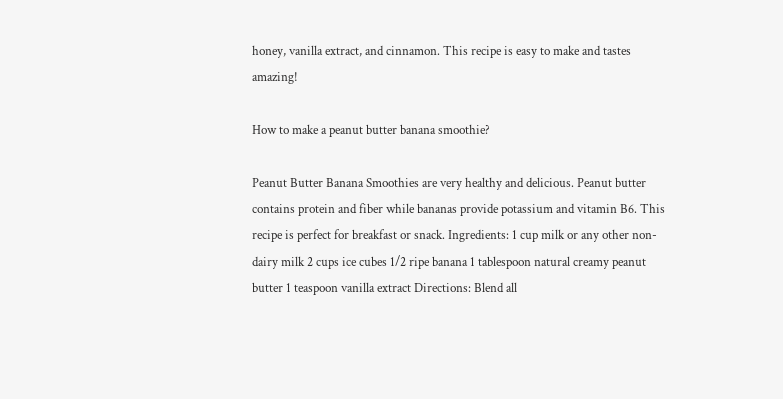honey, vanilla extract, and cinnamon. This recipe is easy to make and tastes amazing!

How to make a peanut butter banana smoothie?

Peanut Butter Banana Smoothies are very healthy and delicious. Peanut butter contains protein and fiber while bananas provide potassium and vitamin B6. This recipe is perfect for breakfast or snack. Ingredients: 1 cup milk or any other non-dairy milk 2 cups ice cubes 1/2 ripe banana 1 tablespoon natural creamy peanut butter 1 teaspoon vanilla extract Directions: Blend all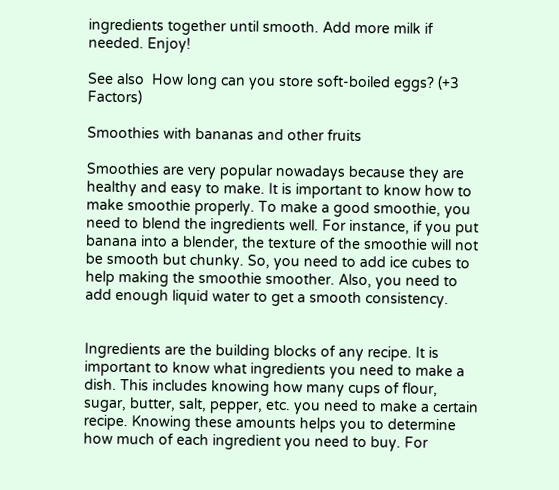ingredients together until smooth. Add more milk if needed. Enjoy!

See also  How long can you store soft-boiled eggs? (+3 Factors)

Smoothies with bananas and other fruits

Smoothies are very popular nowadays because they are healthy and easy to make. It is important to know how to make smoothie properly. To make a good smoothie, you need to blend the ingredients well. For instance, if you put banana into a blender, the texture of the smoothie will not be smooth but chunky. So, you need to add ice cubes to help making the smoothie smoother. Also, you need to add enough liquid water to get a smooth consistency.


Ingredients are the building blocks of any recipe. It is important to know what ingredients you need to make a dish. This includes knowing how many cups of flour, sugar, butter, salt, pepper, etc. you need to make a certain recipe. Knowing these amounts helps you to determine how much of each ingredient you need to buy. For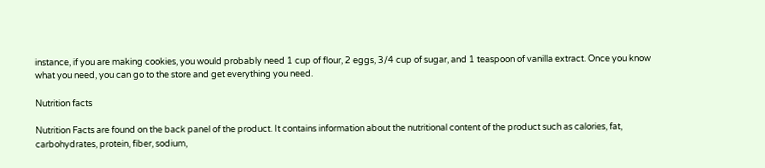instance, if you are making cookies, you would probably need 1 cup of flour, 2 eggs, 3/4 cup of sugar, and 1 teaspoon of vanilla extract. Once you know what you need, you can go to the store and get everything you need.

Nutrition facts

Nutrition Facts are found on the back panel of the product. It contains information about the nutritional content of the product such as calories, fat, carbohydrates, protein, fiber, sodium,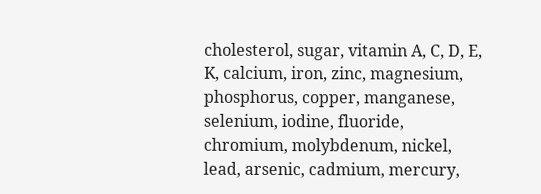cholesterol, sugar, vitamin A, C, D, E, K, calcium, iron, zinc, magnesium, phosphorus, copper, manganese, selenium, iodine, fluoride, chromium, molybdenum, nickel, lead, arsenic, cadmium, mercury,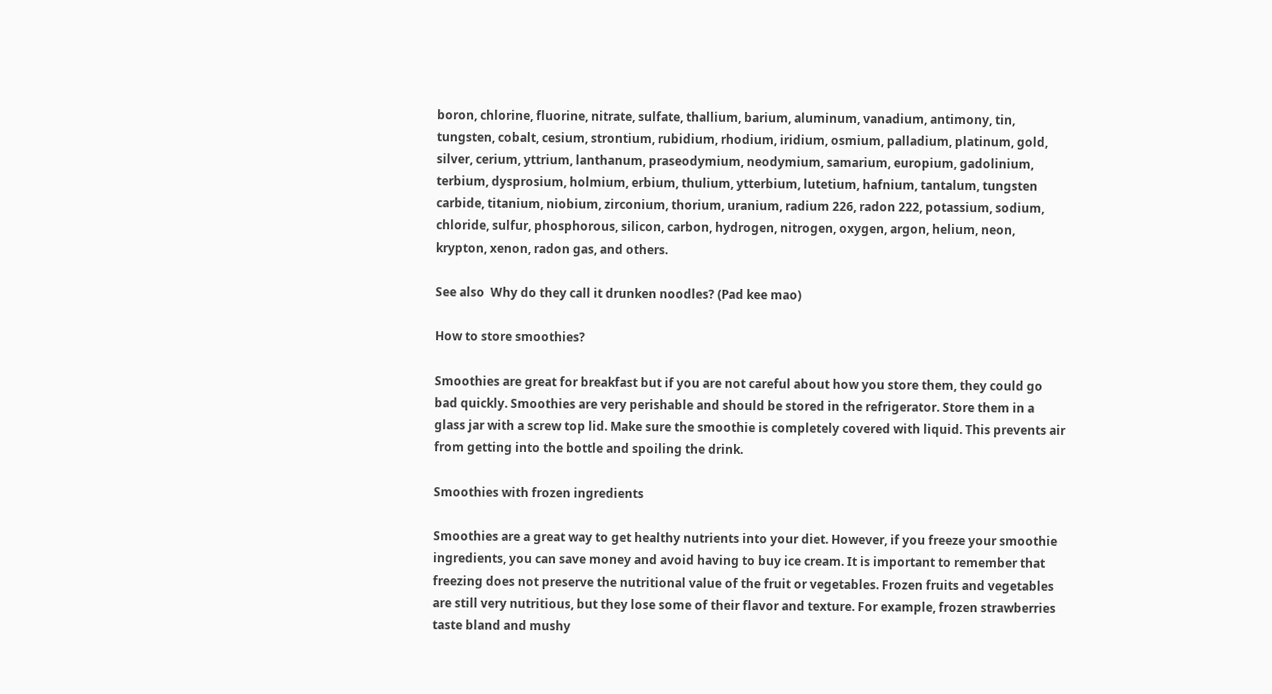boron, chlorine, fluorine, nitrate, sulfate, thallium, barium, aluminum, vanadium, antimony, tin, tungsten, cobalt, cesium, strontium, rubidium, rhodium, iridium, osmium, palladium, platinum, gold, silver, cerium, yttrium, lanthanum, praseodymium, neodymium, samarium, europium, gadolinium, terbium, dysprosium, holmium, erbium, thulium, ytterbium, lutetium, hafnium, tantalum, tungsten carbide, titanium, niobium, zirconium, thorium, uranium, radium 226, radon 222, potassium, sodium, chloride, sulfur, phosphorous, silicon, carbon, hydrogen, nitrogen, oxygen, argon, helium, neon, krypton, xenon, radon gas, and others.

See also  Why do they call it drunken noodles? (Pad kee mao)

How to store smoothies?

Smoothies are great for breakfast but if you are not careful about how you store them, they could go bad quickly. Smoothies are very perishable and should be stored in the refrigerator. Store them in a glass jar with a screw top lid. Make sure the smoothie is completely covered with liquid. This prevents air from getting into the bottle and spoiling the drink.

Smoothies with frozen ingredients

Smoothies are a great way to get healthy nutrients into your diet. However, if you freeze your smoothie ingredients, you can save money and avoid having to buy ice cream. It is important to remember that freezing does not preserve the nutritional value of the fruit or vegetables. Frozen fruits and vegetables are still very nutritious, but they lose some of their flavor and texture. For example, frozen strawberries taste bland and mushy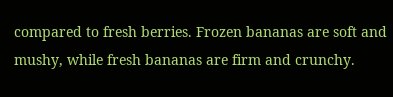compared to fresh berries. Frozen bananas are soft and mushy, while fresh bananas are firm and crunchy.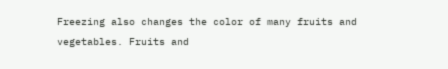Freezing also changes the color of many fruits and vegetables. Fruits and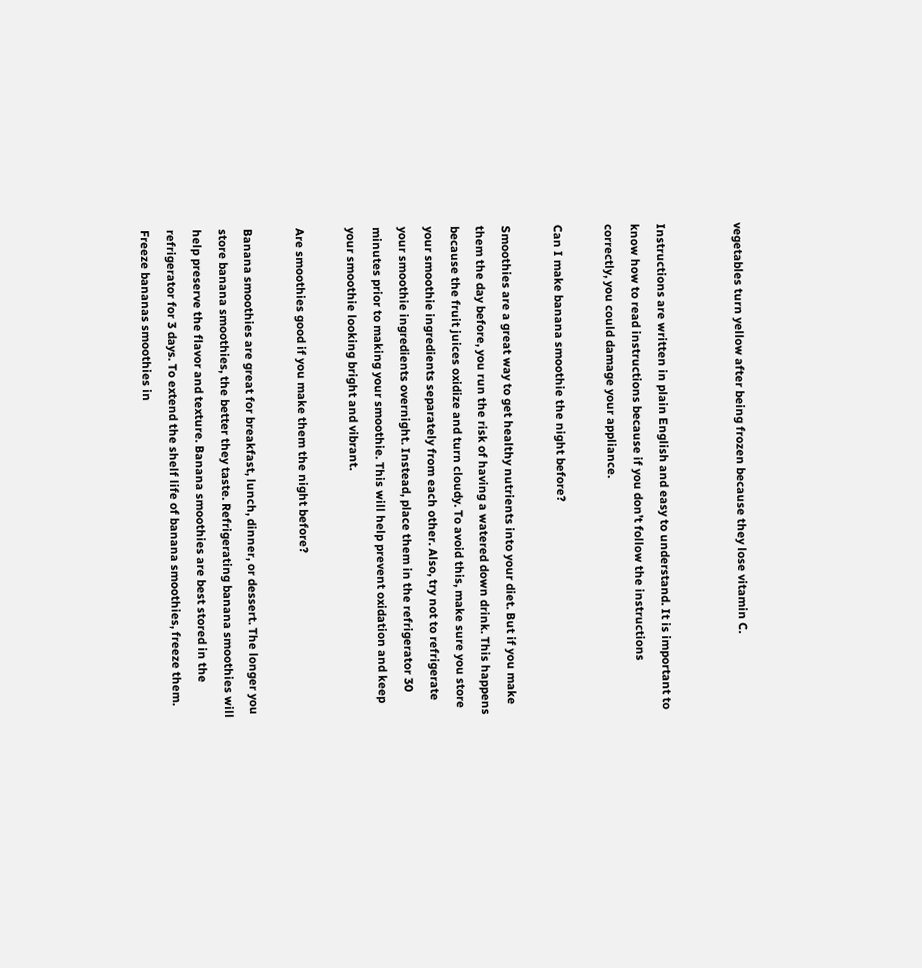vegetables turn yellow after being frozen because they lose vitamin C.


Instructions are written in plain English and easy to understand. It is important to know how to read instructions because if you don’t follow the instructions correctly, you could damage your appliance.

Can I make banana smoothie the night before?

Smoothies are a great way to get healthy nutrients into your diet. But if you make them the day before, you run the risk of having a watered down drink. This happens because the fruit juices oxidize and turn cloudy. To avoid this, make sure you store your smoothie ingredients separately from each other. Also, try not to refrigerate your smoothie ingredients overnight. Instead, place them in the refrigerator 30 minutes prior to making your smoothie. This will help prevent oxidation and keep your smoothie looking bright and vibrant.

Are smoothies good if you make them the night before?

Banana smoothies are great for breakfast, lunch, dinner, or dessert. The longer you store banana smoothies, the better they taste. Refrigerating banana smoothies will help preserve the flavor and texture. Banana smoothies are best stored in the refrigerator for 3 days. To extend the shelf life of banana smoothies, freeze them. Freeze bananas smoothies in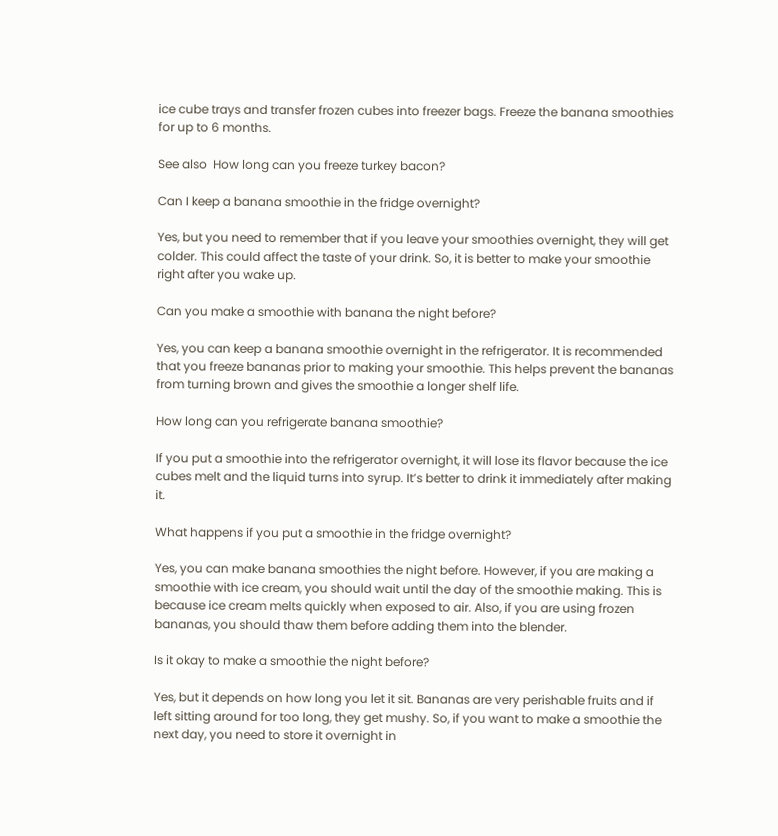ice cube trays and transfer frozen cubes into freezer bags. Freeze the banana smoothies for up to 6 months.

See also  How long can you freeze turkey bacon?

Can I keep a banana smoothie in the fridge overnight?

Yes, but you need to remember that if you leave your smoothies overnight, they will get colder. This could affect the taste of your drink. So, it is better to make your smoothie right after you wake up.

Can you make a smoothie with banana the night before?

Yes, you can keep a banana smoothie overnight in the refrigerator. It is recommended that you freeze bananas prior to making your smoothie. This helps prevent the bananas from turning brown and gives the smoothie a longer shelf life.

How long can you refrigerate banana smoothie?

If you put a smoothie into the refrigerator overnight, it will lose its flavor because the ice cubes melt and the liquid turns into syrup. It’s better to drink it immediately after making it.

What happens if you put a smoothie in the fridge overnight?

Yes, you can make banana smoothies the night before. However, if you are making a smoothie with ice cream, you should wait until the day of the smoothie making. This is because ice cream melts quickly when exposed to air. Also, if you are using frozen bananas, you should thaw them before adding them into the blender.

Is it okay to make a smoothie the night before?

Yes, but it depends on how long you let it sit. Bananas are very perishable fruits and if left sitting around for too long, they get mushy. So, if you want to make a smoothie the next day, you need to store it overnight in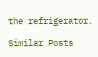the refrigerator.

Similar Posts